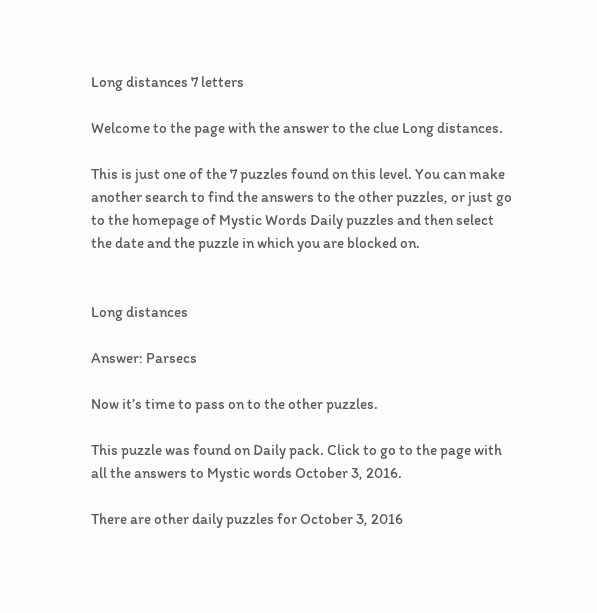Long distances 7 letters

Welcome to the page with the answer to the clue Long distances.

This is just one of the 7 puzzles found on this level. You can make another search to find the answers to the other puzzles, or just go to the homepage of Mystic Words Daily puzzles and then select the date and the puzzle in which you are blocked on.


Long distances

Answer: Parsecs

Now it’s time to pass on to the other puzzles.

This puzzle was found on Daily pack. Click to go to the page with all the answers to Mystic words October 3, 2016.

There are other daily puzzles for October 3, 2016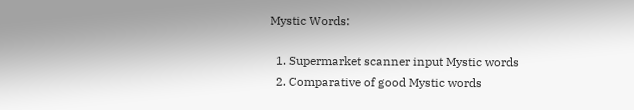Mystic Words:

  1. Supermarket scanner input Mystic words
  2. Comparative of good Mystic words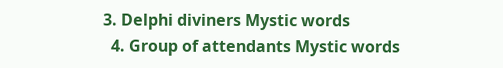3. Delphi diviners Mystic words
  4. Group of attendants Mystic words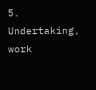5. Undertaking, work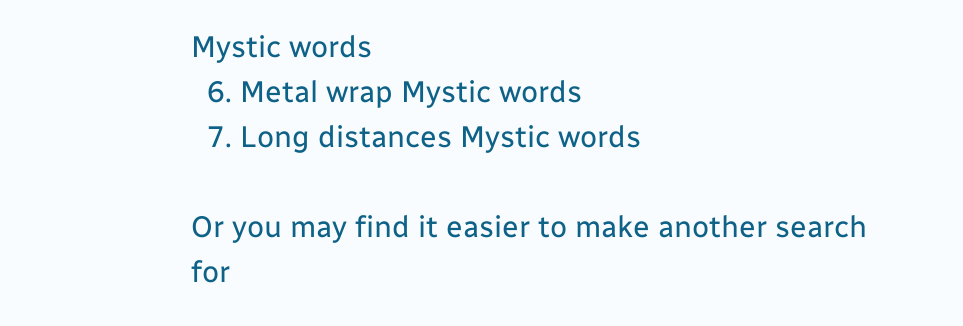Mystic words
  6. Metal wrap Mystic words
  7. Long distances Mystic words

Or you may find it easier to make another search for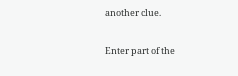another clue.

Enter part of the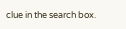clue in the search box.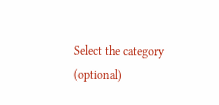Select the category (optional)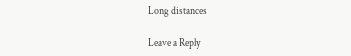Long distances

Leave a Reply